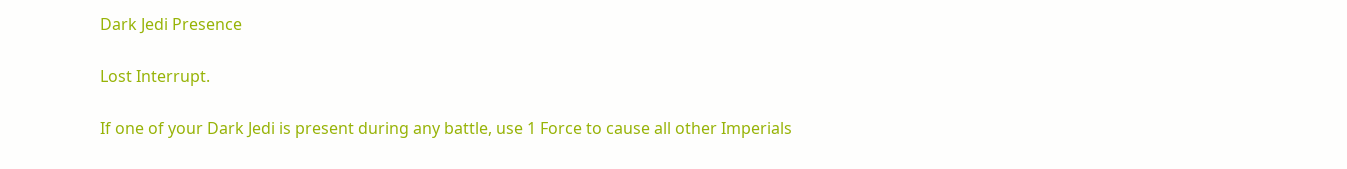Dark Jedi Presence

Lost Interrupt.

If one of your Dark Jedi is present during any battle, use 1 Force to cause all other Imperials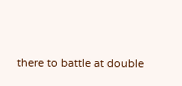there to battle at double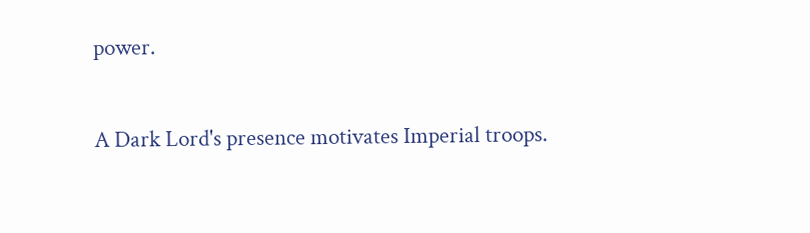power.

A Dark Lord's presence motivates Imperial troops.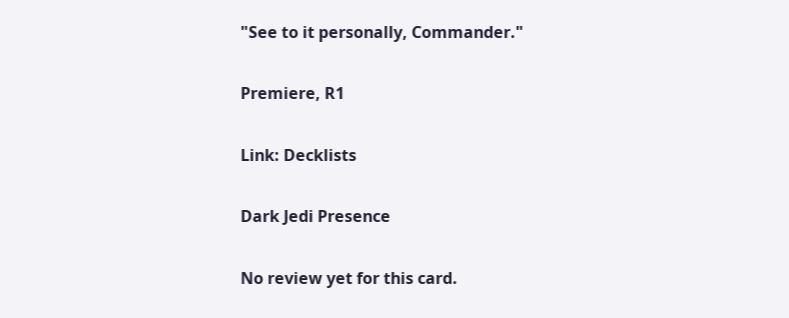"See to it personally, Commander."

Premiere, R1

Link: Decklists

Dark Jedi Presence

No review yet for this card.